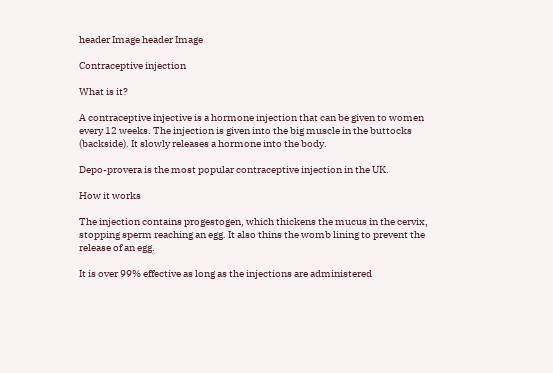header Image header Image

Contraceptive injection

What is it?

A contraceptive injective is a hormone injection that can be given to women every 12 weeks. The injection is given into the big muscle in the buttocks (backside). It slowly releases a hormone into the body.

Depo-provera is the most popular contraceptive injection in the UK.

How it works

The injection contains progestogen, which thickens the mucus in the cervix, stopping sperm reaching an egg. It also thins the womb lining to prevent the release of an egg.

It is over 99% effective as long as the injections are administered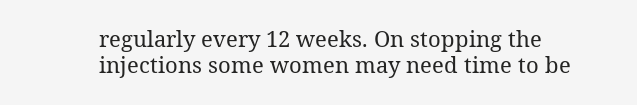regularly every 12 weeks. On stopping the injections some women may need time to be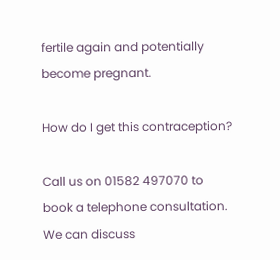fertile again and potentially become pregnant.

How do I get this contraception?

Call us on 01582 497070 to book a telephone consultation. We can discuss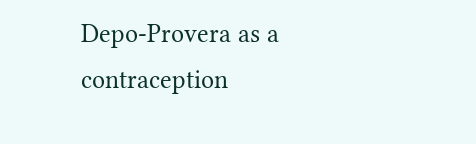Depo-Provera as a contraception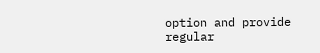option and provide regular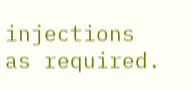injections as required.